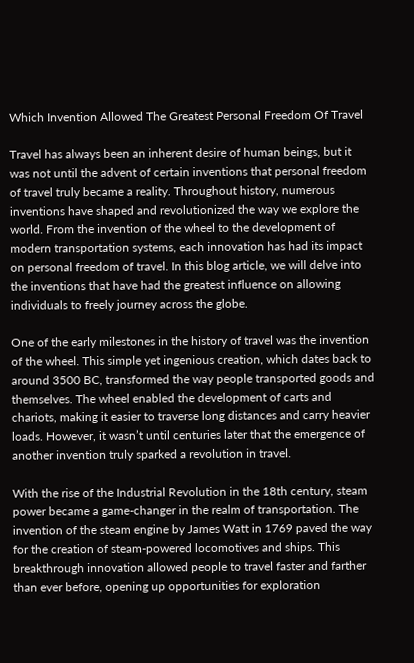Which Invention Allowed The Greatest Personal Freedom Of Travel

Travel has always been an inherent desire of human beings, but it was not until the advent of certain inventions that personal freedom of travel truly became a reality. Throughout history, numerous inventions have shaped and revolutionized the way we explore the world. From the invention of the wheel to the development of modern transportation systems, each innovation has had its impact on personal freedom of travel. In this blog article, we will delve into the inventions that have had the greatest influence on allowing individuals to freely journey across the globe.

One of the early milestones in the history of travel was the invention of the wheel. This simple yet ingenious creation, which dates back to around 3500 BC, transformed the way people transported goods and themselves. The wheel enabled the development of carts and chariots, making it easier to traverse long distances and carry heavier loads. However, it wasn’t until centuries later that the emergence of another invention truly sparked a revolution in travel.

With the rise of the Industrial Revolution in the 18th century, steam power became a game-changer in the realm of transportation. The invention of the steam engine by James Watt in 1769 paved the way for the creation of steam-powered locomotives and ships. This breakthrough innovation allowed people to travel faster and farther than ever before, opening up opportunities for exploration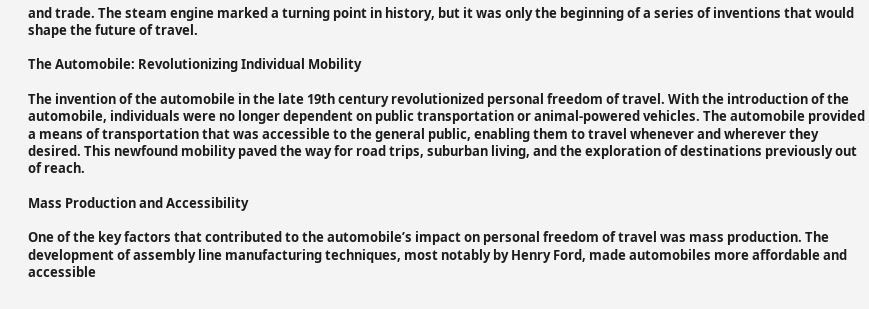and trade. The steam engine marked a turning point in history, but it was only the beginning of a series of inventions that would shape the future of travel.

The Automobile: Revolutionizing Individual Mobility

The invention of the automobile in the late 19th century revolutionized personal freedom of travel. With the introduction of the automobile, individuals were no longer dependent on public transportation or animal-powered vehicles. The automobile provided a means of transportation that was accessible to the general public, enabling them to travel whenever and wherever they desired. This newfound mobility paved the way for road trips, suburban living, and the exploration of destinations previously out of reach.

Mass Production and Accessibility

One of the key factors that contributed to the automobile’s impact on personal freedom of travel was mass production. The development of assembly line manufacturing techniques, most notably by Henry Ford, made automobiles more affordable and accessible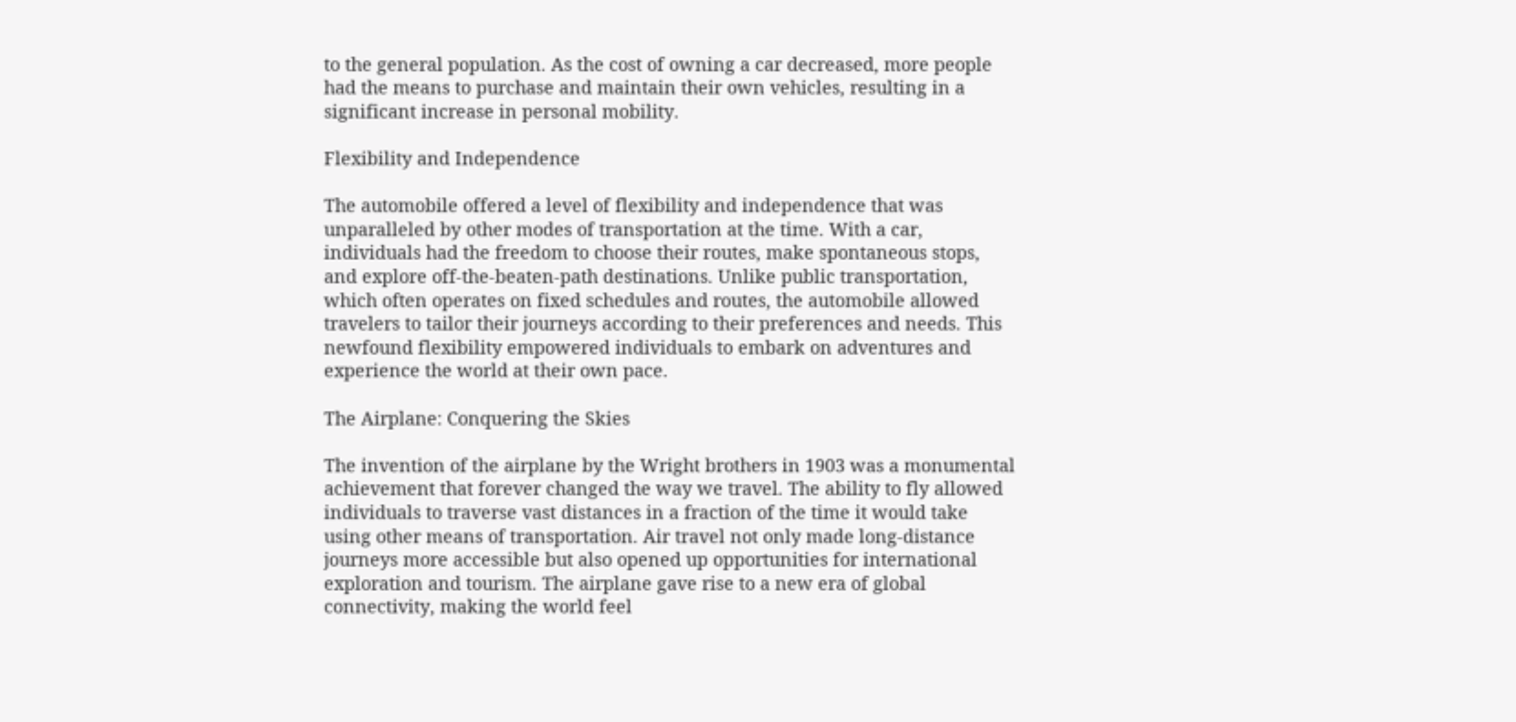to the general population. As the cost of owning a car decreased, more people had the means to purchase and maintain their own vehicles, resulting in a significant increase in personal mobility.

Flexibility and Independence

The automobile offered a level of flexibility and independence that was unparalleled by other modes of transportation at the time. With a car, individuals had the freedom to choose their routes, make spontaneous stops, and explore off-the-beaten-path destinations. Unlike public transportation, which often operates on fixed schedules and routes, the automobile allowed travelers to tailor their journeys according to their preferences and needs. This newfound flexibility empowered individuals to embark on adventures and experience the world at their own pace.

The Airplane: Conquering the Skies

The invention of the airplane by the Wright brothers in 1903 was a monumental achievement that forever changed the way we travel. The ability to fly allowed individuals to traverse vast distances in a fraction of the time it would take using other means of transportation. Air travel not only made long-distance journeys more accessible but also opened up opportunities for international exploration and tourism. The airplane gave rise to a new era of global connectivity, making the world feel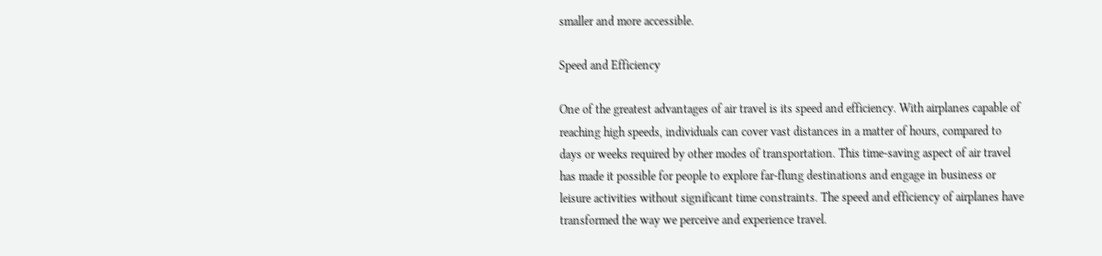smaller and more accessible.

Speed and Efficiency

One of the greatest advantages of air travel is its speed and efficiency. With airplanes capable of reaching high speeds, individuals can cover vast distances in a matter of hours, compared to days or weeks required by other modes of transportation. This time-saving aspect of air travel has made it possible for people to explore far-flung destinations and engage in business or leisure activities without significant time constraints. The speed and efficiency of airplanes have transformed the way we perceive and experience travel.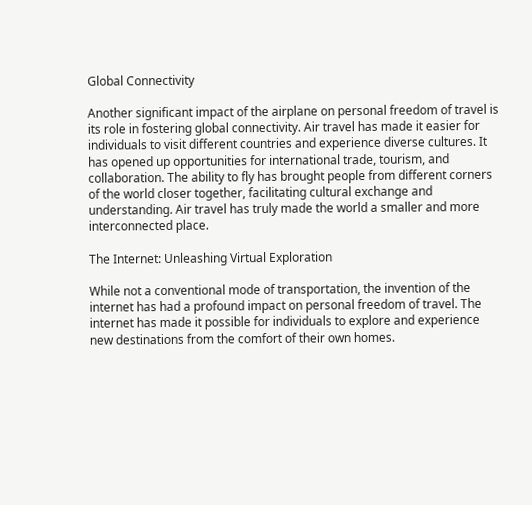Global Connectivity

Another significant impact of the airplane on personal freedom of travel is its role in fostering global connectivity. Air travel has made it easier for individuals to visit different countries and experience diverse cultures. It has opened up opportunities for international trade, tourism, and collaboration. The ability to fly has brought people from different corners of the world closer together, facilitating cultural exchange and understanding. Air travel has truly made the world a smaller and more interconnected place.

The Internet: Unleashing Virtual Exploration

While not a conventional mode of transportation, the invention of the internet has had a profound impact on personal freedom of travel. The internet has made it possible for individuals to explore and experience new destinations from the comfort of their own homes.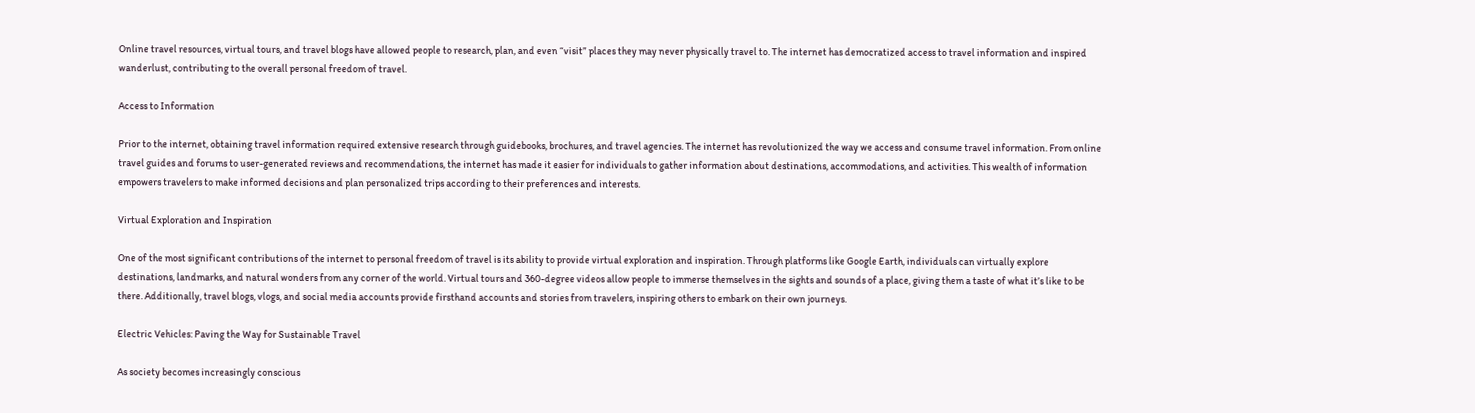Online travel resources, virtual tours, and travel blogs have allowed people to research, plan, and even “visit” places they may never physically travel to. The internet has democratized access to travel information and inspired wanderlust, contributing to the overall personal freedom of travel.

Access to Information

Prior to the internet, obtaining travel information required extensive research through guidebooks, brochures, and travel agencies. The internet has revolutionized the way we access and consume travel information. From online travel guides and forums to user-generated reviews and recommendations, the internet has made it easier for individuals to gather information about destinations, accommodations, and activities. This wealth of information empowers travelers to make informed decisions and plan personalized trips according to their preferences and interests.

Virtual Exploration and Inspiration

One of the most significant contributions of the internet to personal freedom of travel is its ability to provide virtual exploration and inspiration. Through platforms like Google Earth, individuals can virtually explore destinations, landmarks, and natural wonders from any corner of the world. Virtual tours and 360-degree videos allow people to immerse themselves in the sights and sounds of a place, giving them a taste of what it’s like to be there. Additionally, travel blogs, vlogs, and social media accounts provide firsthand accounts and stories from travelers, inspiring others to embark on their own journeys.

Electric Vehicles: Paving the Way for Sustainable Travel

As society becomes increasingly conscious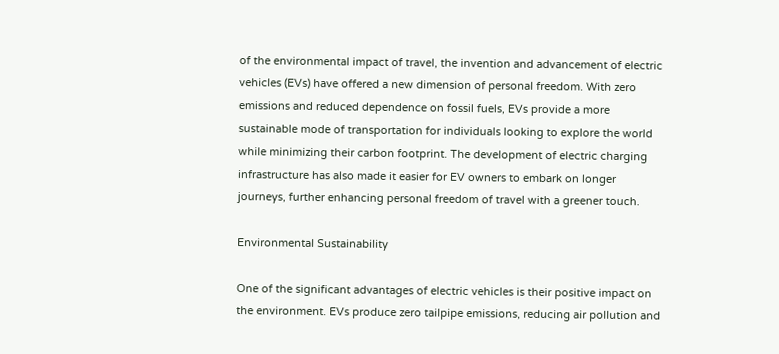of the environmental impact of travel, the invention and advancement of electric vehicles (EVs) have offered a new dimension of personal freedom. With zero emissions and reduced dependence on fossil fuels, EVs provide a more sustainable mode of transportation for individuals looking to explore the world while minimizing their carbon footprint. The development of electric charging infrastructure has also made it easier for EV owners to embark on longer journeys, further enhancing personal freedom of travel with a greener touch.

Environmental Sustainability

One of the significant advantages of electric vehicles is their positive impact on the environment. EVs produce zero tailpipe emissions, reducing air pollution and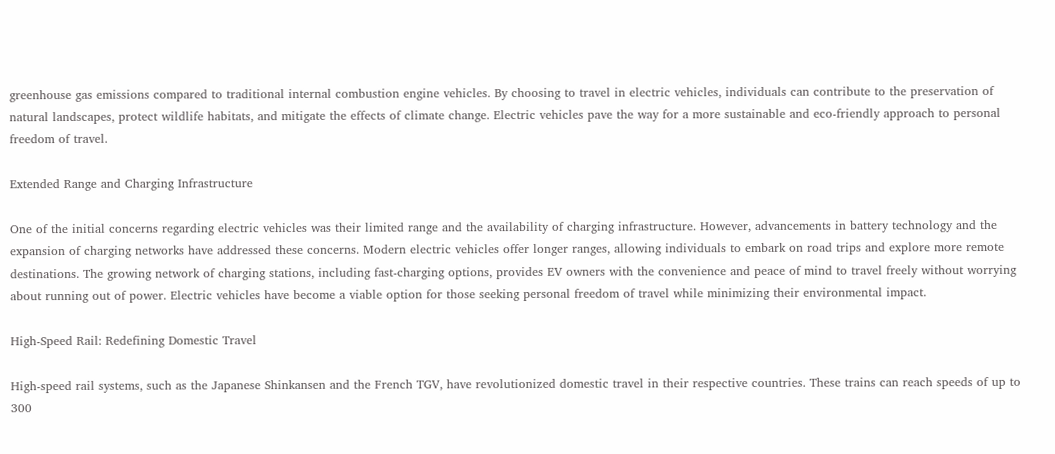greenhouse gas emissions compared to traditional internal combustion engine vehicles. By choosing to travel in electric vehicles, individuals can contribute to the preservation of natural landscapes, protect wildlife habitats, and mitigate the effects of climate change. Electric vehicles pave the way for a more sustainable and eco-friendly approach to personal freedom of travel.

Extended Range and Charging Infrastructure

One of the initial concerns regarding electric vehicles was their limited range and the availability of charging infrastructure. However, advancements in battery technology and the expansion of charging networks have addressed these concerns. Modern electric vehicles offer longer ranges, allowing individuals to embark on road trips and explore more remote destinations. The growing network of charging stations, including fast-charging options, provides EV owners with the convenience and peace of mind to travel freely without worrying about running out of power. Electric vehicles have become a viable option for those seeking personal freedom of travel while minimizing their environmental impact.

High-Speed Rail: Redefining Domestic Travel

High-speed rail systems, such as the Japanese Shinkansen and the French TGV, have revolutionized domestic travel in their respective countries. These trains can reach speeds of up to 300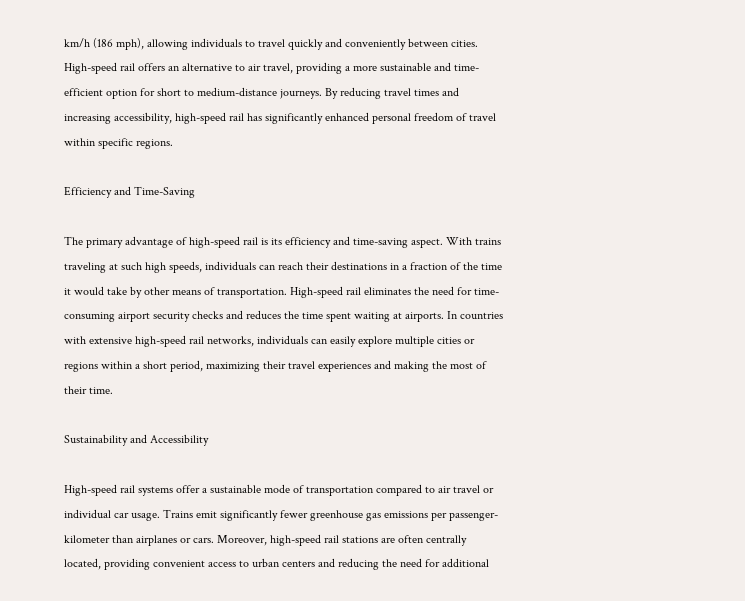km/h (186 mph), allowing individuals to travel quickly and conveniently between cities. High-speed rail offers an alternative to air travel, providing a more sustainable and time-efficient option for short to medium-distance journeys. By reducing travel times and increasing accessibility, high-speed rail has significantly enhanced personal freedom of travel within specific regions.

Efficiency and Time-Saving

The primary advantage of high-speed rail is its efficiency and time-saving aspect. With trains traveling at such high speeds, individuals can reach their destinations in a fraction of the time it would take by other means of transportation. High-speed rail eliminates the need for time-consuming airport security checks and reduces the time spent waiting at airports. In countries with extensive high-speed rail networks, individuals can easily explore multiple cities or regions within a short period, maximizing their travel experiences and making the most of their time.

Sustainability and Accessibility

High-speed rail systems offer a sustainable mode of transportation compared to air travel or individual car usage. Trains emit significantly fewer greenhouse gas emissions per passenger-kilometer than airplanes or cars. Moreover, high-speed rail stations are often centrally located, providing convenient access to urban centers and reducing the need for additional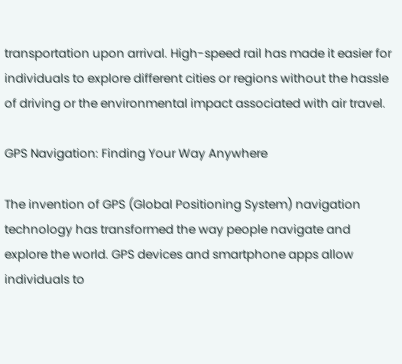transportation upon arrival. High-speed rail has made it easier for individuals to explore different cities or regions without the hassle of driving or the environmental impact associated with air travel.

GPS Navigation: Finding Your Way Anywhere

The invention of GPS (Global Positioning System) navigation technology has transformed the way people navigate and explore the world. GPS devices and smartphone apps allow individuals to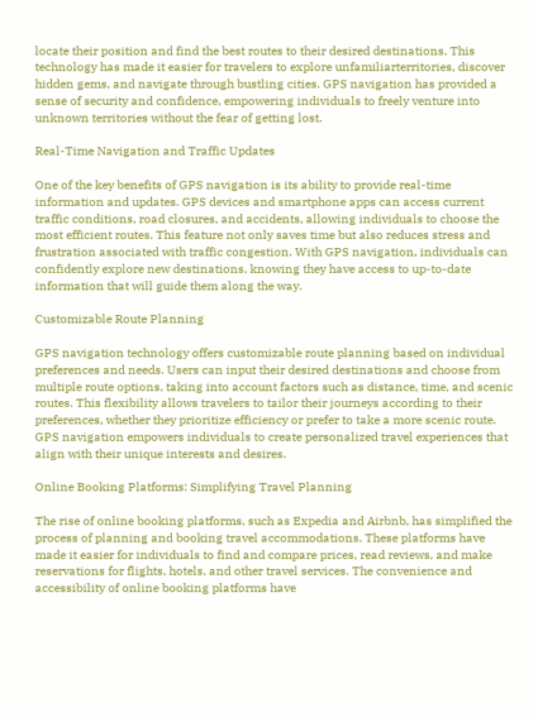locate their position and find the best routes to their desired destinations. This technology has made it easier for travelers to explore unfamiliarterritories, discover hidden gems, and navigate through bustling cities. GPS navigation has provided a sense of security and confidence, empowering individuals to freely venture into unknown territories without the fear of getting lost.

Real-Time Navigation and Traffic Updates

One of the key benefits of GPS navigation is its ability to provide real-time information and updates. GPS devices and smartphone apps can access current traffic conditions, road closures, and accidents, allowing individuals to choose the most efficient routes. This feature not only saves time but also reduces stress and frustration associated with traffic congestion. With GPS navigation, individuals can confidently explore new destinations, knowing they have access to up-to-date information that will guide them along the way.

Customizable Route Planning

GPS navigation technology offers customizable route planning based on individual preferences and needs. Users can input their desired destinations and choose from multiple route options, taking into account factors such as distance, time, and scenic routes. This flexibility allows travelers to tailor their journeys according to their preferences, whether they prioritize efficiency or prefer to take a more scenic route. GPS navigation empowers individuals to create personalized travel experiences that align with their unique interests and desires.

Online Booking Platforms: Simplifying Travel Planning

The rise of online booking platforms, such as Expedia and Airbnb, has simplified the process of planning and booking travel accommodations. These platforms have made it easier for individuals to find and compare prices, read reviews, and make reservations for flights, hotels, and other travel services. The convenience and accessibility of online booking platforms have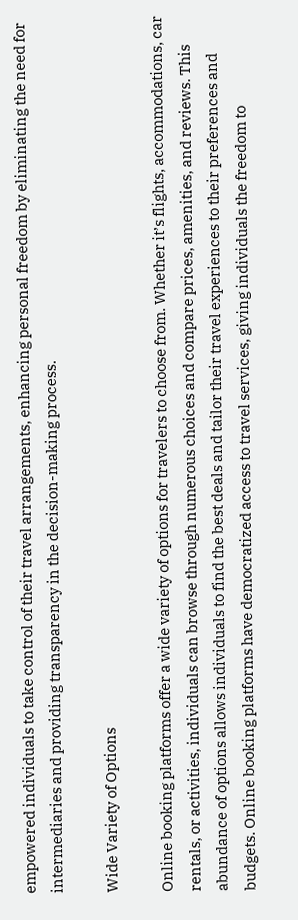empowered individuals to take control of their travel arrangements, enhancing personal freedom by eliminating the need for intermediaries and providing transparency in the decision-making process.

Wide Variety of Options

Online booking platforms offer a wide variety of options for travelers to choose from. Whether it’s flights, accommodations, car rentals, or activities, individuals can browse through numerous choices and compare prices, amenities, and reviews. This abundance of options allows individuals to find the best deals and tailor their travel experiences to their preferences and budgets. Online booking platforms have democratized access to travel services, giving individuals the freedom to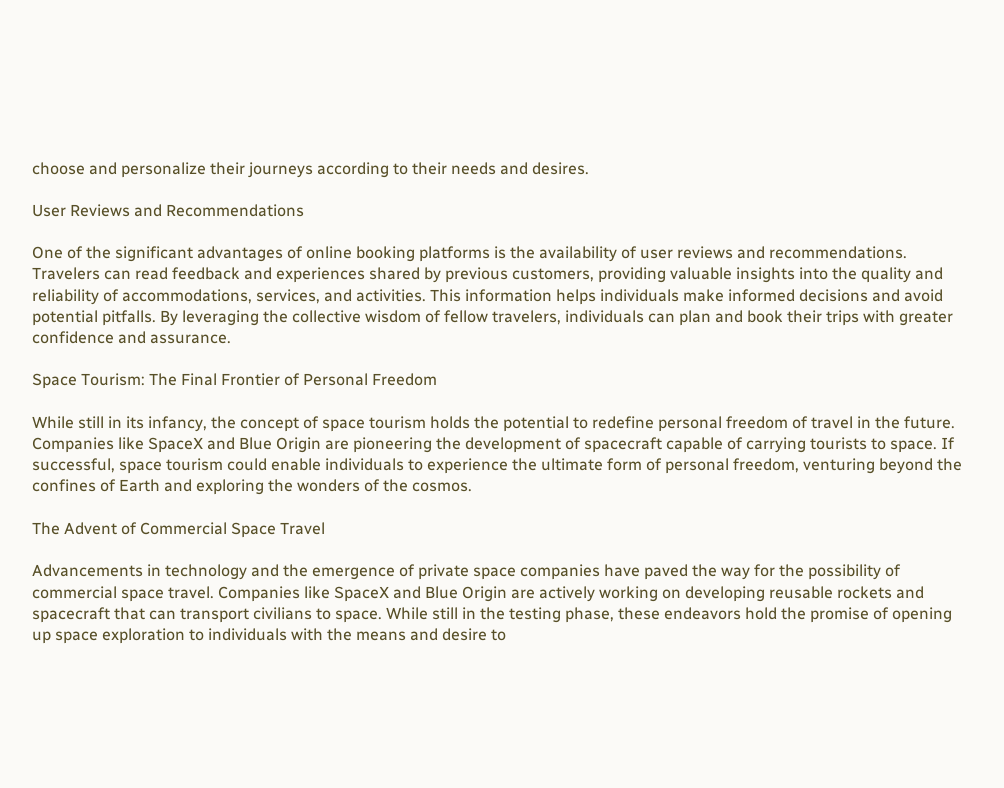choose and personalize their journeys according to their needs and desires.

User Reviews and Recommendations

One of the significant advantages of online booking platforms is the availability of user reviews and recommendations. Travelers can read feedback and experiences shared by previous customers, providing valuable insights into the quality and reliability of accommodations, services, and activities. This information helps individuals make informed decisions and avoid potential pitfalls. By leveraging the collective wisdom of fellow travelers, individuals can plan and book their trips with greater confidence and assurance.

Space Tourism: The Final Frontier of Personal Freedom

While still in its infancy, the concept of space tourism holds the potential to redefine personal freedom of travel in the future. Companies like SpaceX and Blue Origin are pioneering the development of spacecraft capable of carrying tourists to space. If successful, space tourism could enable individuals to experience the ultimate form of personal freedom, venturing beyond the confines of Earth and exploring the wonders of the cosmos.

The Advent of Commercial Space Travel

Advancements in technology and the emergence of private space companies have paved the way for the possibility of commercial space travel. Companies like SpaceX and Blue Origin are actively working on developing reusable rockets and spacecraft that can transport civilians to space. While still in the testing phase, these endeavors hold the promise of opening up space exploration to individuals with the means and desire to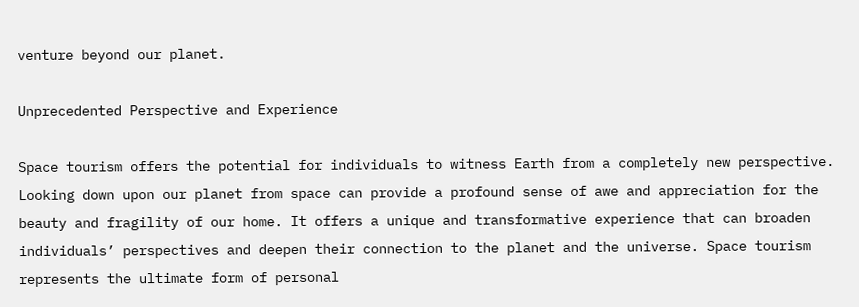venture beyond our planet.

Unprecedented Perspective and Experience

Space tourism offers the potential for individuals to witness Earth from a completely new perspective. Looking down upon our planet from space can provide a profound sense of awe and appreciation for the beauty and fragility of our home. It offers a unique and transformative experience that can broaden individuals’ perspectives and deepen their connection to the planet and the universe. Space tourism represents the ultimate form of personal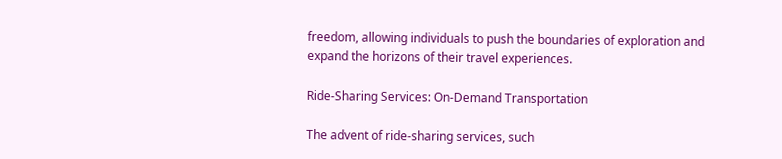freedom, allowing individuals to push the boundaries of exploration and expand the horizons of their travel experiences.

Ride-Sharing Services: On-Demand Transportation

The advent of ride-sharing services, such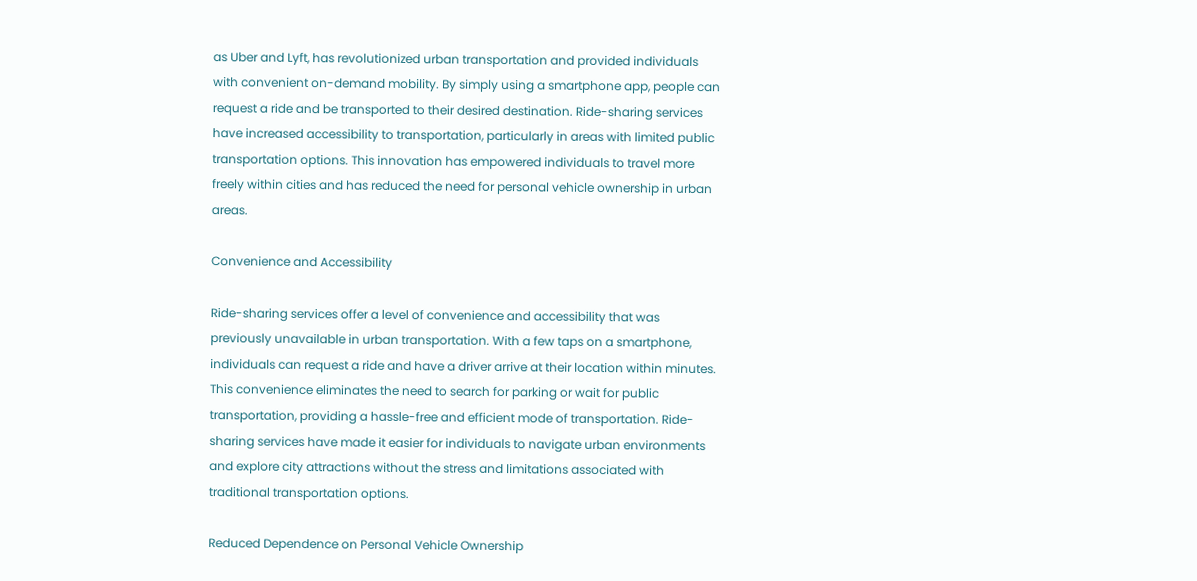as Uber and Lyft, has revolutionized urban transportation and provided individuals with convenient on-demand mobility. By simply using a smartphone app, people can request a ride and be transported to their desired destination. Ride-sharing services have increased accessibility to transportation, particularly in areas with limited public transportation options. This innovation has empowered individuals to travel more freely within cities and has reduced the need for personal vehicle ownership in urban areas.

Convenience and Accessibility

Ride-sharing services offer a level of convenience and accessibility that was previously unavailable in urban transportation. With a few taps on a smartphone, individuals can request a ride and have a driver arrive at their location within minutes. This convenience eliminates the need to search for parking or wait for public transportation, providing a hassle-free and efficient mode of transportation. Ride-sharing services have made it easier for individuals to navigate urban environments and explore city attractions without the stress and limitations associated with traditional transportation options.

Reduced Dependence on Personal Vehicle Ownership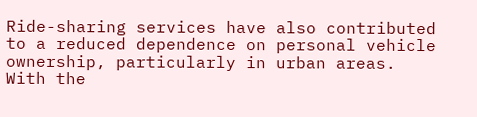Ride-sharing services have also contributed to a reduced dependence on personal vehicle ownership, particularly in urban areas. With the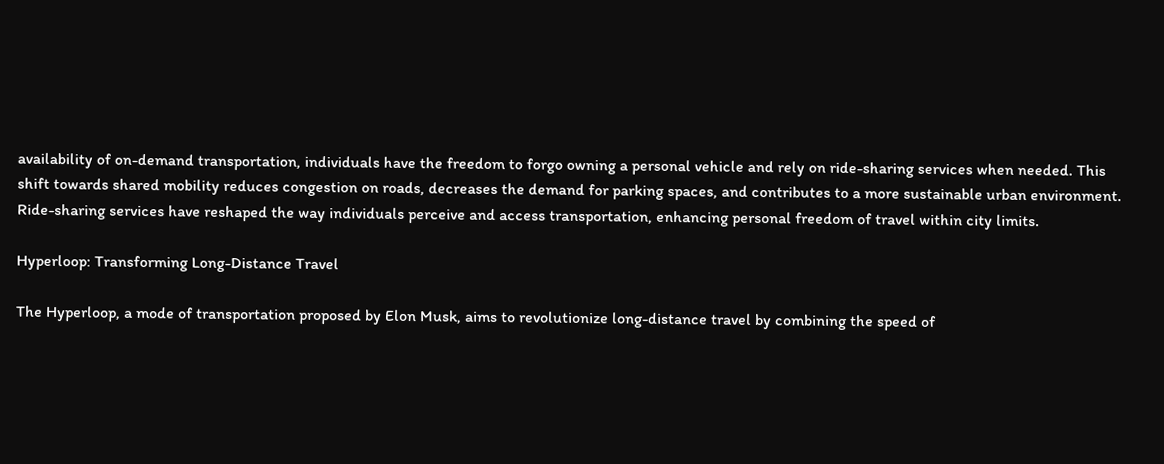availability of on-demand transportation, individuals have the freedom to forgo owning a personal vehicle and rely on ride-sharing services when needed. This shift towards shared mobility reduces congestion on roads, decreases the demand for parking spaces, and contributes to a more sustainable urban environment. Ride-sharing services have reshaped the way individuals perceive and access transportation, enhancing personal freedom of travel within city limits.

Hyperloop: Transforming Long-Distance Travel

The Hyperloop, a mode of transportation proposed by Elon Musk, aims to revolutionize long-distance travel by combining the speed of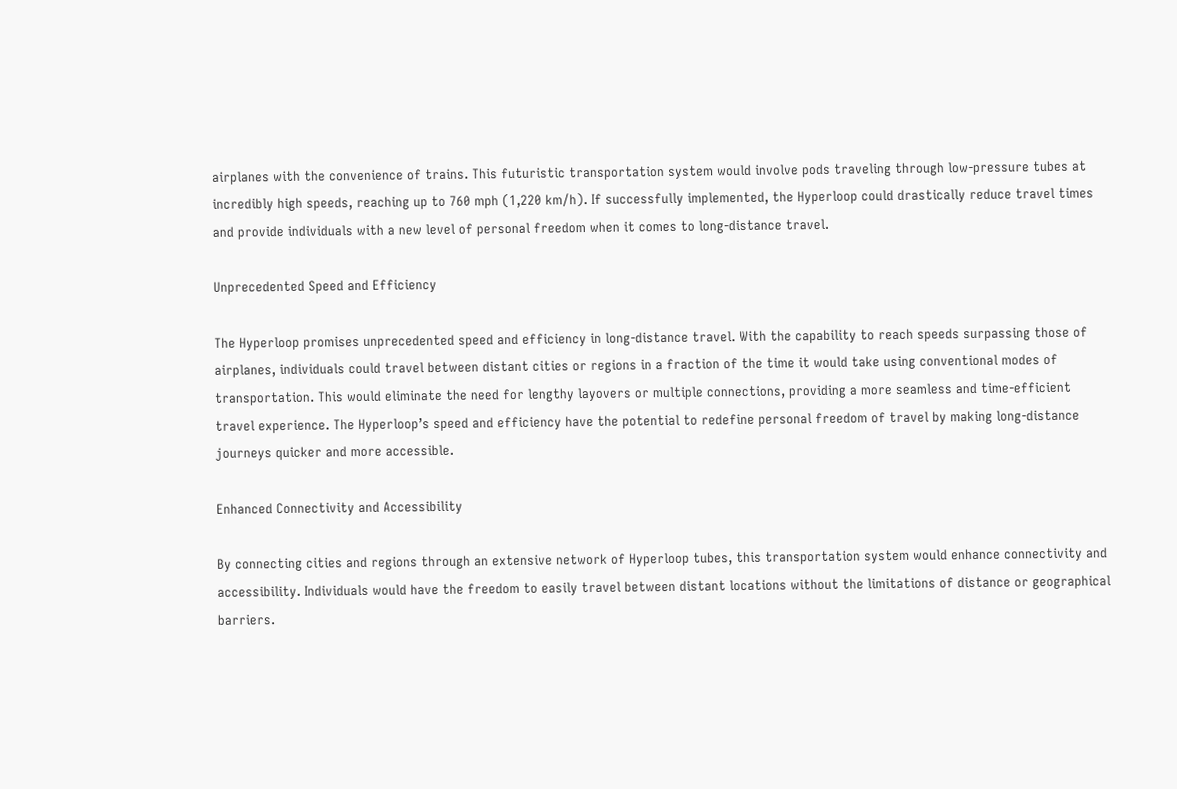airplanes with the convenience of trains. This futuristic transportation system would involve pods traveling through low-pressure tubes at incredibly high speeds, reaching up to 760 mph (1,220 km/h). If successfully implemented, the Hyperloop could drastically reduce travel times and provide individuals with a new level of personal freedom when it comes to long-distance travel.

Unprecedented Speed and Efficiency

The Hyperloop promises unprecedented speed and efficiency in long-distance travel. With the capability to reach speeds surpassing those of airplanes, individuals could travel between distant cities or regions in a fraction of the time it would take using conventional modes of transportation. This would eliminate the need for lengthy layovers or multiple connections, providing a more seamless and time-efficient travel experience. The Hyperloop’s speed and efficiency have the potential to redefine personal freedom of travel by making long-distance journeys quicker and more accessible.

Enhanced Connectivity and Accessibility

By connecting cities and regions through an extensive network of Hyperloop tubes, this transportation system would enhance connectivity and accessibility. Individuals would have the freedom to easily travel between distant locations without the limitations of distance or geographical barriers.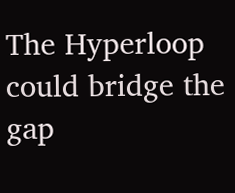The Hyperloop could bridge the gap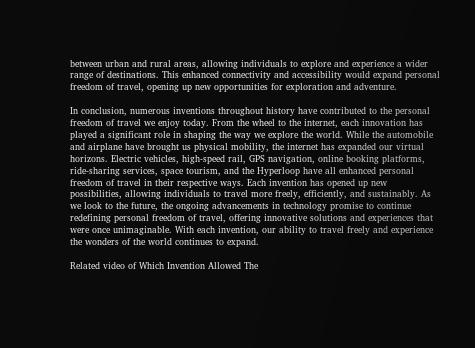between urban and rural areas, allowing individuals to explore and experience a wider range of destinations. This enhanced connectivity and accessibility would expand personal freedom of travel, opening up new opportunities for exploration and adventure.

In conclusion, numerous inventions throughout history have contributed to the personal freedom of travel we enjoy today. From the wheel to the internet, each innovation has played a significant role in shaping the way we explore the world. While the automobile and airplane have brought us physical mobility, the internet has expanded our virtual horizons. Electric vehicles, high-speed rail, GPS navigation, online booking platforms, ride-sharing services, space tourism, and the Hyperloop have all enhanced personal freedom of travel in their respective ways. Each invention has opened up new possibilities, allowing individuals to travel more freely, efficiently, and sustainably. As we look to the future, the ongoing advancements in technology promise to continue redefining personal freedom of travel, offering innovative solutions and experiences that were once unimaginable. With each invention, our ability to travel freely and experience the wonders of the world continues to expand.

Related video of Which Invention Allowed The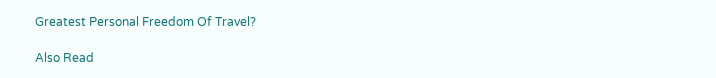Greatest Personal Freedom Of Travel?

Also Read